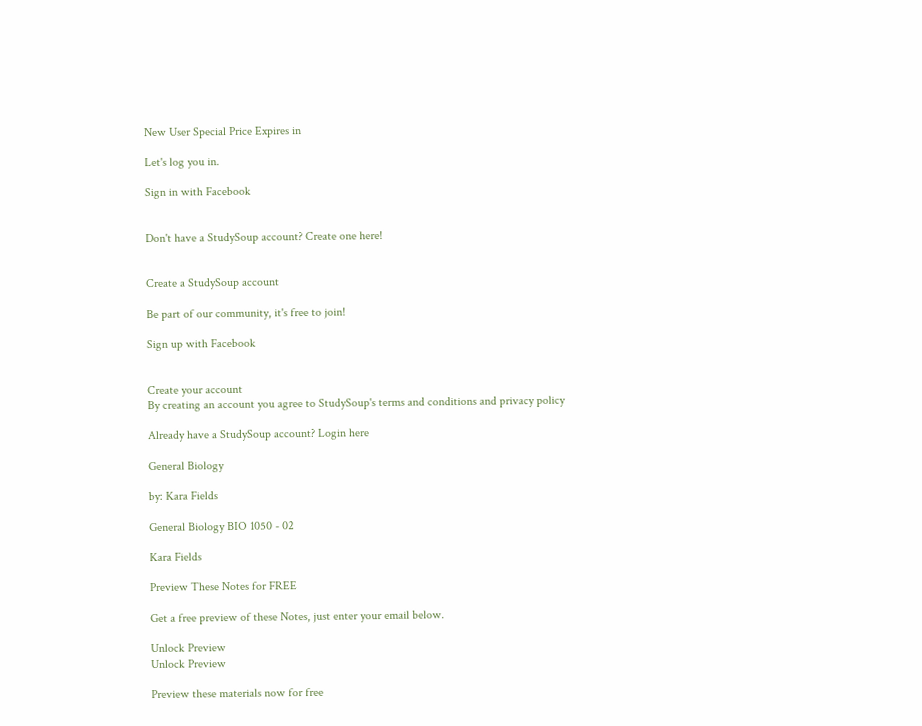New User Special Price Expires in

Let's log you in.

Sign in with Facebook


Don't have a StudySoup account? Create one here!


Create a StudySoup account

Be part of our community, it's free to join!

Sign up with Facebook


Create your account
By creating an account you agree to StudySoup's terms and conditions and privacy policy

Already have a StudySoup account? Login here

General Biology

by: Kara Fields

General Biology BIO 1050 - 02

Kara Fields

Preview These Notes for FREE

Get a free preview of these Notes, just enter your email below.

Unlock Preview
Unlock Preview

Preview these materials now for free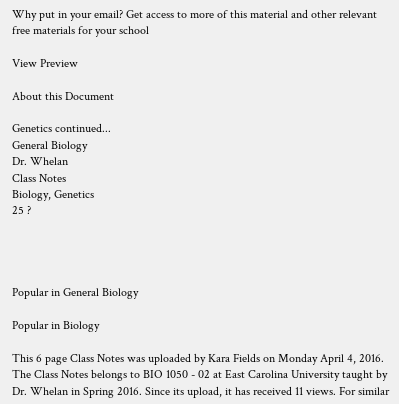Why put in your email? Get access to more of this material and other relevant free materials for your school

View Preview

About this Document

Genetics continued...
General Biology
Dr. Whelan
Class Notes
Biology, Genetics
25 ?




Popular in General Biology

Popular in Biology

This 6 page Class Notes was uploaded by Kara Fields on Monday April 4, 2016. The Class Notes belongs to BIO 1050 - 02 at East Carolina University taught by Dr. Whelan in Spring 2016. Since its upload, it has received 11 views. For similar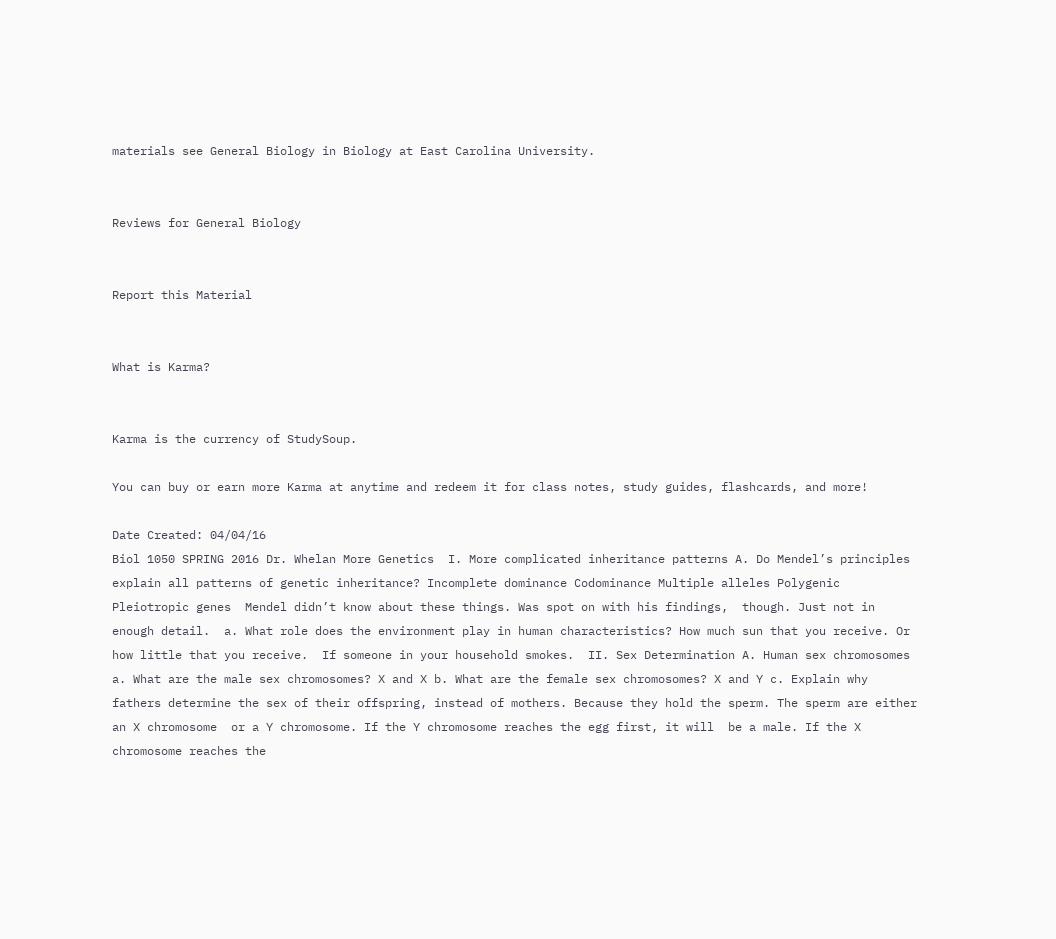materials see General Biology in Biology at East Carolina University.


Reviews for General Biology


Report this Material


What is Karma?


Karma is the currency of StudySoup.

You can buy or earn more Karma at anytime and redeem it for class notes, study guides, flashcards, and more!

Date Created: 04/04/16
Biol 1050 SPRING 2016 Dr. Whelan More Genetics  I. More complicated inheritance patterns A. Do Mendel’s principles explain all patterns of genetic inheritance? Incomplete dominance Codominance Multiple alleles Polygenic Pleiotropic genes  Mendel didn’t know about these things. Was spot on with his findings,  though. Just not in enough detail.  a. What role does the environment play in human characteristics? How much sun that you receive. Or how little that you receive.  If someone in your household smokes.  II. Sex Determination A. Human sex chromosomes a. What are the male sex chromosomes? X and X b. What are the female sex chromosomes? X and Y c. Explain why fathers determine the sex of their offspring, instead of mothers. Because they hold the sperm. The sperm are either an X chromosome  or a Y chromosome. If the Y chromosome reaches the egg first, it will  be a male. If the X chromosome reaches the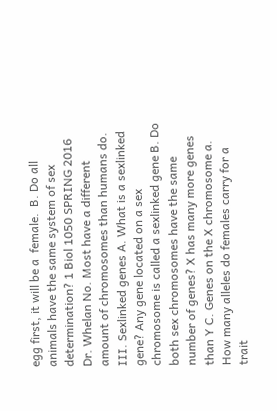egg first, it will be a  female.  B. Do all animals have the same system of sex determination? 1 Biol 1050 SPRING 2016 Dr. Whelan No. Most have a different amount of chromosomes than humans do.  III. Sexlinked genes A. What is a sexlinked gene? Any gene located on a sex chromosome is called a sexlinked gene B. Do both sex chromosomes have the same number of genes? X has many more genes than Y C. Genes on the X chromosome a. How many alleles do females carry for a trait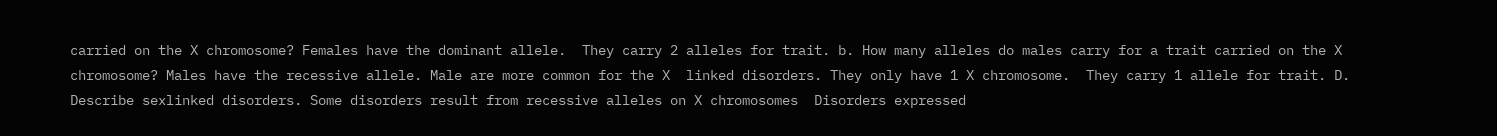carried on the X chromosome? Females have the dominant allele.  They carry 2 alleles for trait. b. How many alleles do males carry for a trait carried on the X chromosome? Males have the recessive allele. Male are more common for the X  linked disorders. They only have 1 X chromosome.  They carry 1 allele for trait. D. Describe sexlinked disorders. Some disorders result from recessive alleles on X chromosomes  Disorders expressed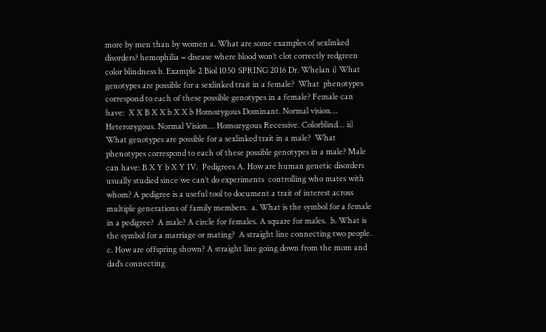more by men than by women a. What are some examples of sexlinked disorders? hemophilia = disease where blood won’t clot correctly redgreen color blindness b. Example 2 Biol 1050 SPRING 2016 Dr. Whelan i) What genotypes are possible for a sexlinked trait in a female?  What  phenotypes correspond to each of these possible genotypes in a female? Female can have:  X X B X X b X X b Homozygous Dominant. Normal vision…  Heterozygous. Normal Vision… Homozygous Recessive. Colorblind… ii) What genotypes are possible for a sexlinked trait in a male?  What  phenotypes correspond to each of these possible genotypes in a male? Male can have: B X Y b X Y IV.  Pedigrees A. How are human genetic disorders usually studied since we can’t do experiments  controlling who mates with whom? A pedigree is a useful tool to document a trait of interest across  multiple generations of family members.  a. What is the symbol for a female in a pedigree?  A male? A circle for females. A square for males.  b. What is the symbol for a marriage or mating?  A straight line connecting two people.  c. How are offspring shown? A straight line going down from the mom and dad’s connecting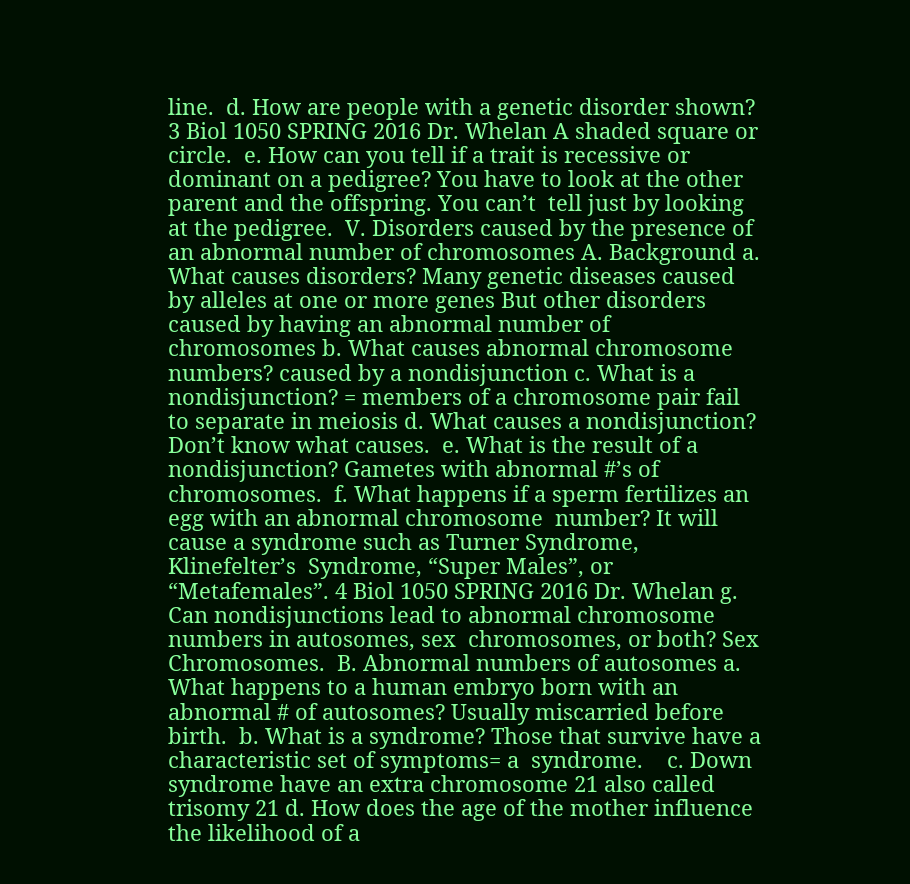line.  d. How are people with a genetic disorder shown? 3 Biol 1050 SPRING 2016 Dr. Whelan A shaded square or circle.  e. How can you tell if a trait is recessive or dominant on a pedigree? You have to look at the other parent and the offspring. You can’t  tell just by looking at the pedigree.  V. Disorders caused by the presence of an abnormal number of chromosomes A. Background a. What causes disorders? Many genetic diseases caused by alleles at one or more genes But other disorders caused by having an abnormal number of  chromosomes b. What causes abnormal chromosome numbers? caused by a nondisjunction c. What is a nondisjunction? = members of a chromosome pair fail to separate in meiosis d. What causes a nondisjunction? Don’t know what causes.  e. What is the result of a nondisjunction? Gametes with abnormal #’s of chromosomes.  f. What happens if a sperm fertilizes an egg with an abnormal chromosome  number? It will cause a syndrome such as Turner Syndrome, Klinefelter’s  Syndrome, “Super Males”, or “Metafemales”. 4 Biol 1050 SPRING 2016 Dr. Whelan g. Can nondisjunctions lead to abnormal chromosome numbers in autosomes, sex  chromosomes, or both? Sex Chromosomes.  B. Abnormal numbers of autosomes a. What happens to a human embryo born with an abnormal # of autosomes? Usually miscarried before birth.  b. What is a syndrome? Those that survive have a characteristic set of symptoms= a  syndrome.    c. Down syndrome have an extra chromosome 21 also called trisomy 21 d. How does the age of the mother influence the likelihood of a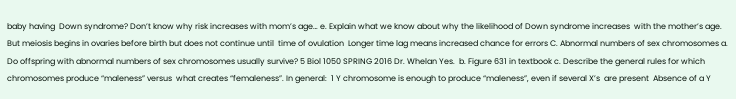baby having  Down syndrome? Don’t know why risk increases with mom’s age… e. Explain what we know about why the likelihood of Down syndrome increases  with the mother’s age.  But meiosis begins in ovaries before birth but does not continue until  time of ovulation  Longer time lag means increased chance for errors C. Abnormal numbers of sex chromosomes a. Do offspring with abnormal numbers of sex chromosomes usually survive? 5 Biol 1050 SPRING 2016 Dr. Whelan Yes.  b. Figure 631 in textbook c. Describe the general rules for which chromosomes produce “maleness” versus  what creates “femaleness”. In general:  1 Y chromosome is enough to produce “maleness”, even if several X’s  are present  Absence of a Y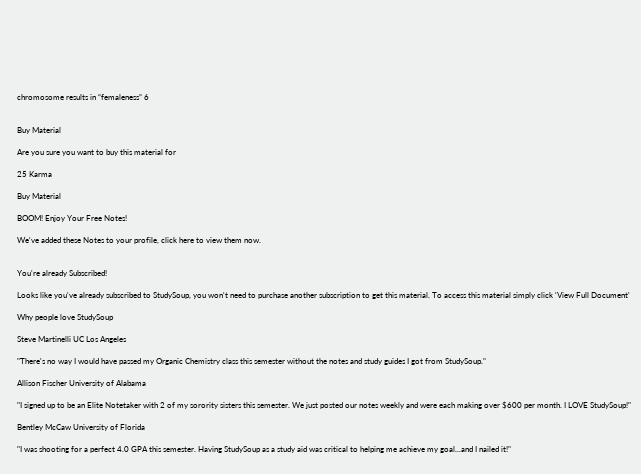chromosome results in “femaleness” 6


Buy Material

Are you sure you want to buy this material for

25 Karma

Buy Material

BOOM! Enjoy Your Free Notes!

We've added these Notes to your profile, click here to view them now.


You're already Subscribed!

Looks like you've already subscribed to StudySoup, you won't need to purchase another subscription to get this material. To access this material simply click 'View Full Document'

Why people love StudySoup

Steve Martinelli UC Los Angeles

"There's no way I would have passed my Organic Chemistry class this semester without the notes and study guides I got from StudySoup."

Allison Fischer University of Alabama

"I signed up to be an Elite Notetaker with 2 of my sorority sisters this semester. We just posted our notes weekly and were each making over $600 per month. I LOVE StudySoup!"

Bentley McCaw University of Florida

"I was shooting for a perfect 4.0 GPA this semester. Having StudySoup as a study aid was critical to helping me achieve my goal...and I nailed it!"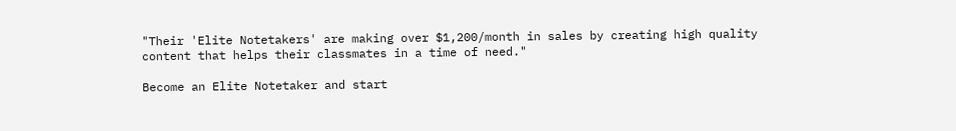"Their 'Elite Notetakers' are making over $1,200/month in sales by creating high quality content that helps their classmates in a time of need."

Become an Elite Notetaker and start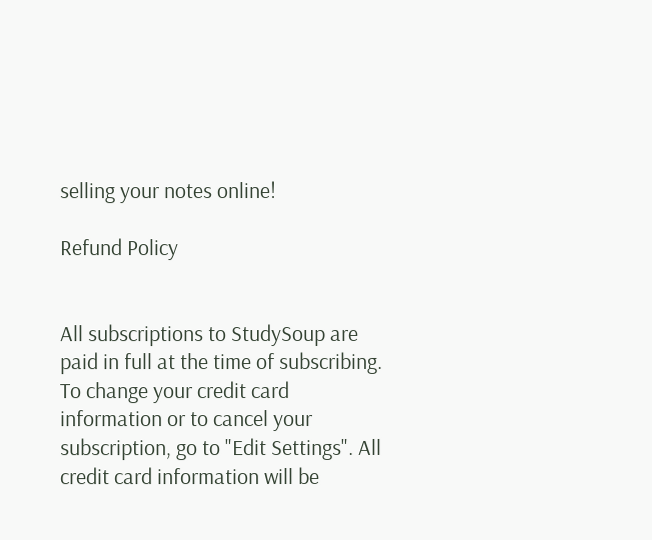selling your notes online!

Refund Policy


All subscriptions to StudySoup are paid in full at the time of subscribing. To change your credit card information or to cancel your subscription, go to "Edit Settings". All credit card information will be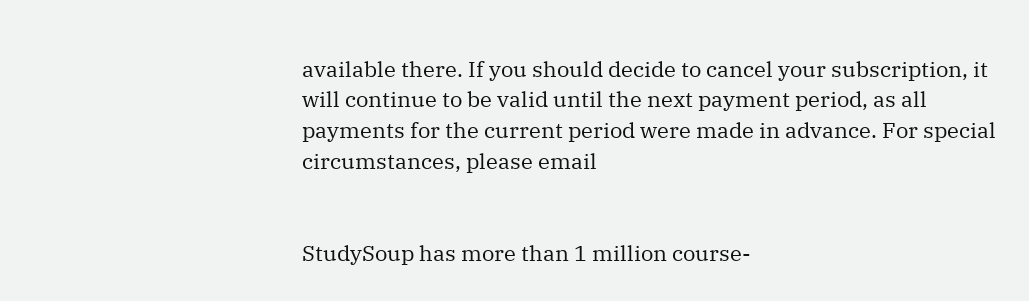available there. If you should decide to cancel your subscription, it will continue to be valid until the next payment period, as all payments for the current period were made in advance. For special circumstances, please email


StudySoup has more than 1 million course-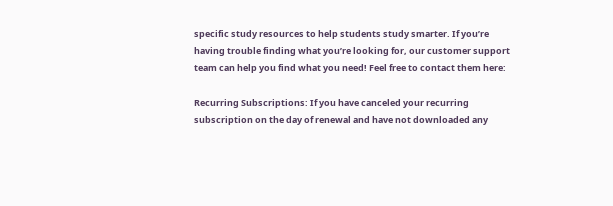specific study resources to help students study smarter. If you’re having trouble finding what you’re looking for, our customer support team can help you find what you need! Feel free to contact them here:

Recurring Subscriptions: If you have canceled your recurring subscription on the day of renewal and have not downloaded any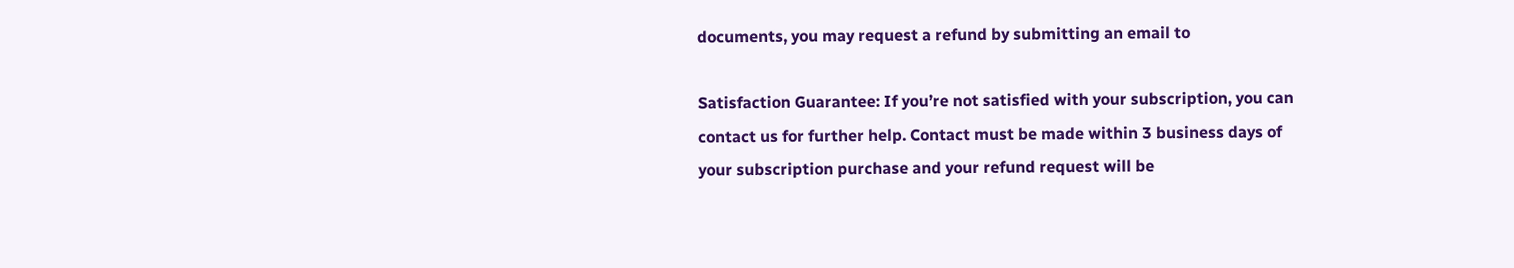documents, you may request a refund by submitting an email to

Satisfaction Guarantee: If you’re not satisfied with your subscription, you can contact us for further help. Contact must be made within 3 business days of your subscription purchase and your refund request will be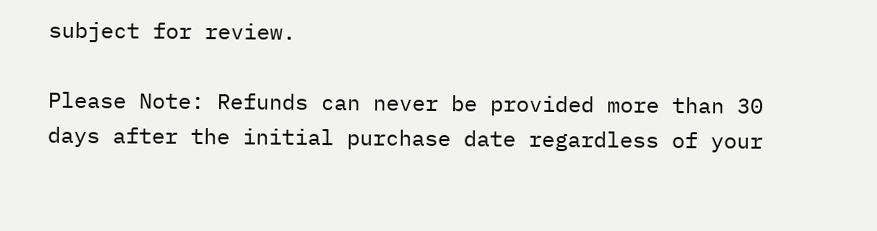subject for review.

Please Note: Refunds can never be provided more than 30 days after the initial purchase date regardless of your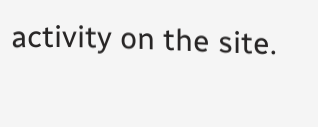activity on the site.